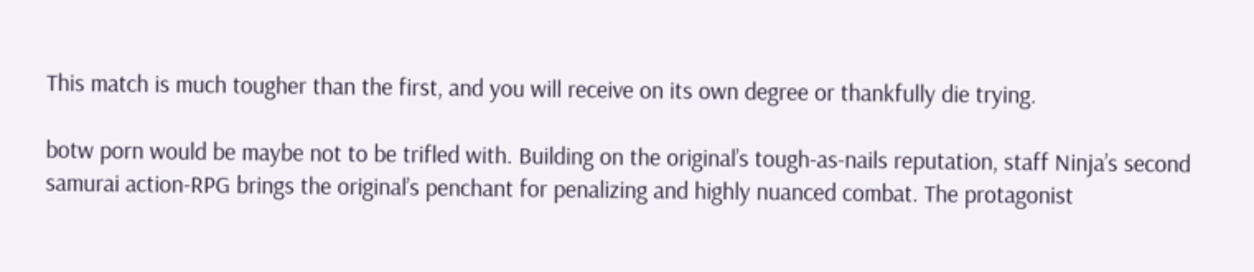This match is much tougher than the first, and you will receive on its own degree or thankfully die trying.

botw porn would be maybe not to be trifled with. Building on the original’s tough-as-nails reputation, staff Ninja’s second samurai action-RPG brings the original’s penchant for penalizing and highly nuanced combat. The protagonist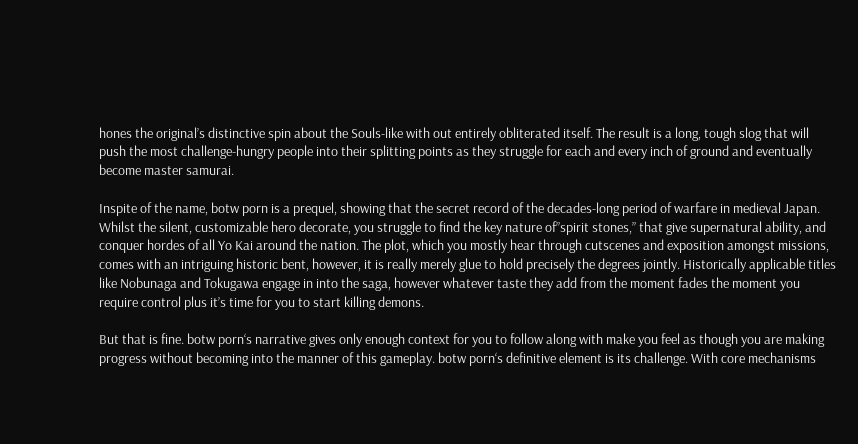hones the original’s distinctive spin about the Souls-like with out entirely obliterated itself. The result is a long, tough slog that will push the most challenge-hungry people into their splitting points as they struggle for each and every inch of ground and eventually become master samurai.

Inspite of the name, botw porn is a prequel, showing that the secret record of the decades-long period of warfare in medieval Japan. Whilst the silent, customizable hero decorate, you struggle to find the key nature of”spirit stones,” that give supernatural ability, and conquer hordes of all Yo Kai around the nation. The plot, which you mostly hear through cutscenes and exposition amongst missions, comes with an intriguing historic bent, however, it is really merely glue to hold precisely the degrees jointly. Historically applicable titles like Nobunaga and Tokugawa engage in into the saga, however whatever taste they add from the moment fades the moment you require control plus it’s time for you to start killing demons.

But that is fine. botw porn‘s narrative gives only enough context for you to follow along with make you feel as though you are making progress without becoming into the manner of this gameplay. botw porn‘s definitive element is its challenge. With core mechanisms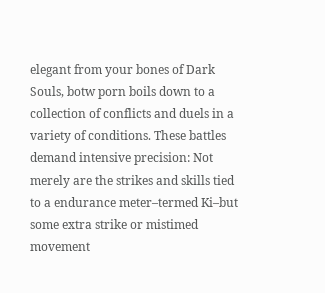elegant from your bones of Dark Souls, botw porn boils down to a collection of conflicts and duels in a variety of conditions. These battles demand intensive precision: Not merely are the strikes and skills tied to a endurance meter–termed Ki–but some extra strike or mistimed movement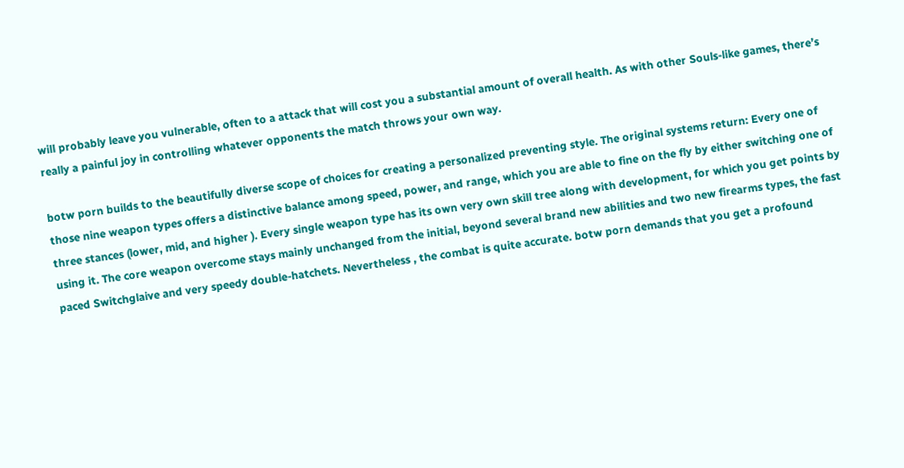will probably leave you vulnerable, often to a attack that will cost you a substantial amount of overall health. As with other Souls-like games, there’s really a painful joy in controlling whatever opponents the match throws your own way.

botw porn builds to the beautifully diverse scope of choices for creating a personalized preventing style. The original systems return: Every one of those nine weapon types offers a distinctive balance among speed, power, and range, which you are able to fine on the fly by either switching one of three stances (lower, mid, and higher ). Every single weapon type has its own very own skill tree along with development, for which you get points by using it. The core weapon overcome stays mainly unchanged from the initial, beyond several brand new abilities and two new firearms types, the fast paced Switchglaive and very speedy double-hatchets. Nevertheless , the combat is quite accurate. botw porn demands that you get a profound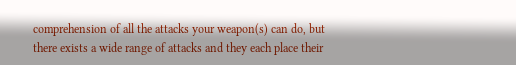comprehension of all the attacks your weapon(s) can do, but there exists a wide range of attacks and they each place their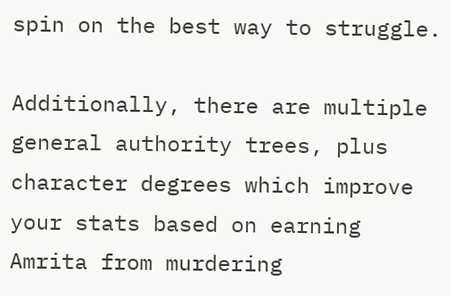spin on the best way to struggle.

Additionally, there are multiple general authority trees, plus character degrees which improve your stats based on earning Amrita from murdering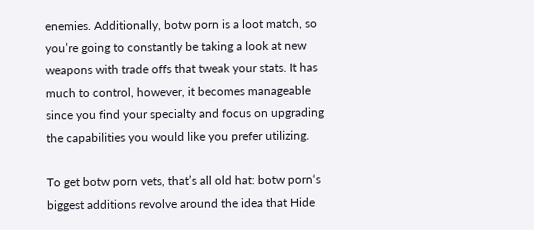enemies. Additionally, botw porn is a loot match, so you’re going to constantly be taking a look at new weapons with trade offs that tweak your stats. It has much to control, however, it becomes manageable since you find your specialty and focus on upgrading the capabilities you would like you prefer utilizing.

To get botw porn vets, that’s all old hat: botw porn‘s biggest additions revolve around the idea that Hide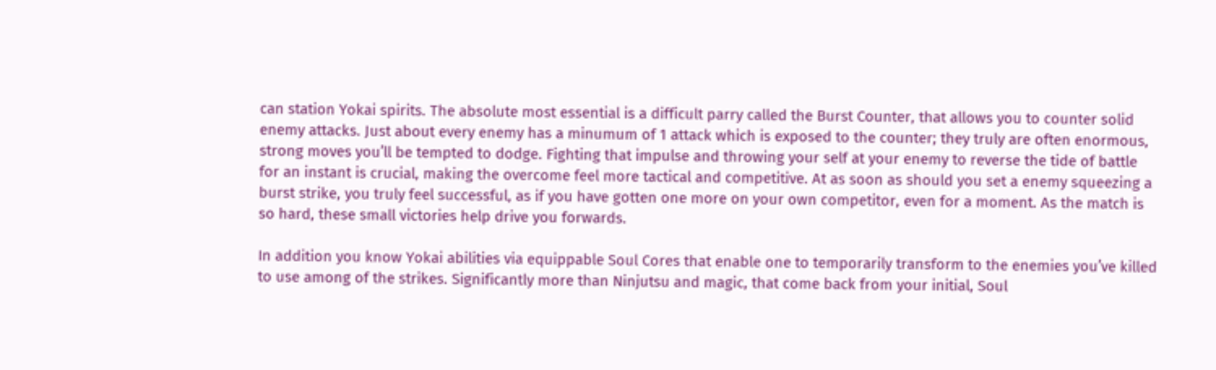can station Yokai spirits. The absolute most essential is a difficult parry called the Burst Counter, that allows you to counter solid enemy attacks. Just about every enemy has a minumum of 1 attack which is exposed to the counter; they truly are often enormous, strong moves you’ll be tempted to dodge. Fighting that impulse and throwing your self at your enemy to reverse the tide of battle for an instant is crucial, making the overcome feel more tactical and competitive. At as soon as should you set a enemy squeezing a burst strike, you truly feel successful, as if you have gotten one more on your own competitor, even for a moment. As the match is so hard, these small victories help drive you forwards.

In addition you know Yokai abilities via equippable Soul Cores that enable one to temporarily transform to the enemies you’ve killed to use among of the strikes. Significantly more than Ninjutsu and magic, that come back from your initial, Soul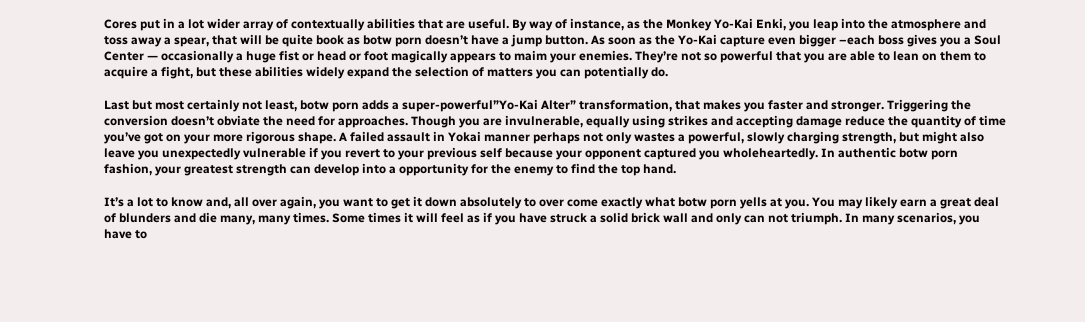Cores put in a lot wider array of contextually abilities that are useful. By way of instance, as the Monkey Yo-Kai Enki, you leap into the atmosphere and toss away a spear, that will be quite book as botw porn doesn’t have a jump button. As soon as the Yo-Kai capture even bigger –each boss gives you a Soul Center — occasionally a huge fist or head or foot magically appears to maim your enemies. They’re not so powerful that you are able to lean on them to acquire a fight, but these abilities widely expand the selection of matters you can potentially do.

Last but most certainly not least, botw porn adds a super-powerful”Yo-Kai Alter” transformation, that makes you faster and stronger. Triggering the conversion doesn’t obviate the need for approaches. Though you are invulnerable, equally using strikes and accepting damage reduce the quantity of time you’ve got on your more rigorous shape. A failed assault in Yokai manner perhaps not only wastes a powerful, slowly charging strength, but might also leave you unexpectedly vulnerable if you revert to your previous self because your opponent captured you wholeheartedly. In authentic botw porn fashion, your greatest strength can develop into a opportunity for the enemy to find the top hand.

It’s a lot to know and, all over again, you want to get it down absolutely to over come exactly what botw porn yells at you. You may likely earn a great deal of blunders and die many, many times. Some times it will feel as if you have struck a solid brick wall and only can not triumph. In many scenarios, you have to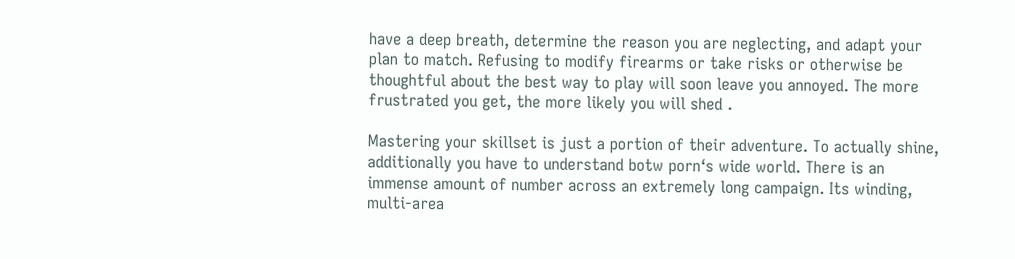have a deep breath, determine the reason you are neglecting, and adapt your plan to match. Refusing to modify firearms or take risks or otherwise be thoughtful about the best way to play will soon leave you annoyed. The more frustrated you get, the more likely you will shed .

Mastering your skillset is just a portion of their adventure. To actually shine, additionally you have to understand botw porn‘s wide world. There is an immense amount of number across an extremely long campaign. Its winding, multi-area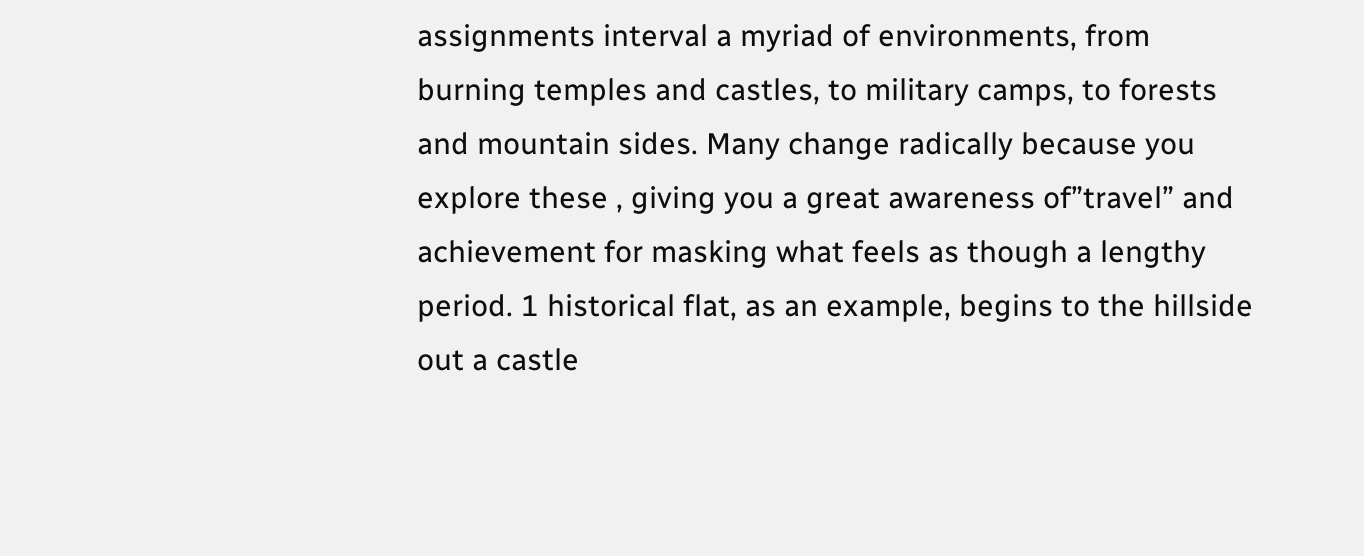assignments interval a myriad of environments, from burning temples and castles, to military camps, to forests and mountain sides. Many change radically because you explore these , giving you a great awareness of”travel” and achievement for masking what feels as though a lengthy period. 1 historical flat, as an example, begins to the hillside out a castle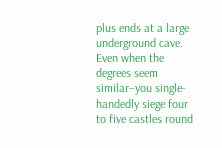plus ends at a large underground cave. Even when the degrees seem similar–you single-handedly siege four to five castles round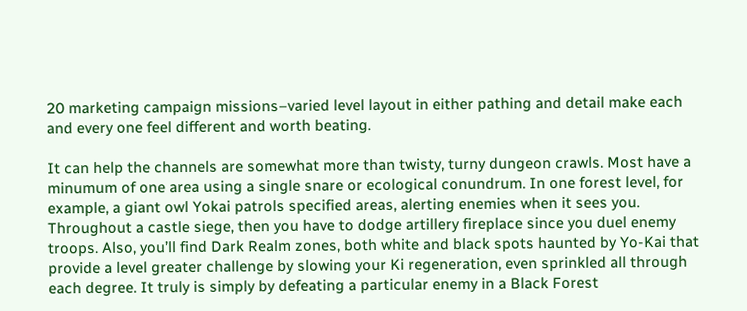20 marketing campaign missions–varied level layout in either pathing and detail make each and every one feel different and worth beating.

It can help the channels are somewhat more than twisty, turny dungeon crawls. Most have a minumum of one area using a single snare or ecological conundrum. In one forest level, for example, a giant owl Yokai patrols specified areas, alerting enemies when it sees you. Throughout a castle siege, then you have to dodge artillery fireplace since you duel enemy troops. Also, you’ll find Dark Realm zones, both white and black spots haunted by Yo-Kai that provide a level greater challenge by slowing your Ki regeneration, even sprinkled all through each degree. It truly is simply by defeating a particular enemy in a Black Forest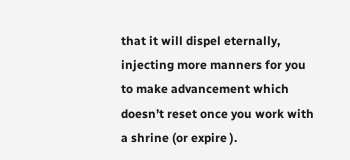that it will dispel eternally, injecting more manners for you to make advancement which doesn’t reset once you work with a shrine (or expire ).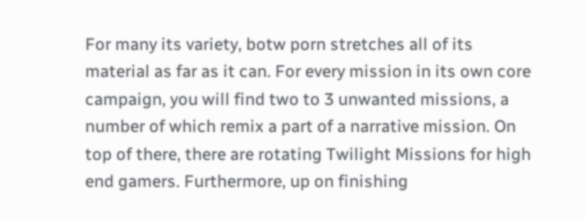For many its variety, botw porn stretches all of its material as far as it can. For every mission in its own core campaign, you will find two to 3 unwanted missions, a number of which remix a part of a narrative mission. On top of there, there are rotating Twilight Missions for high end gamers. Furthermore, up on finishing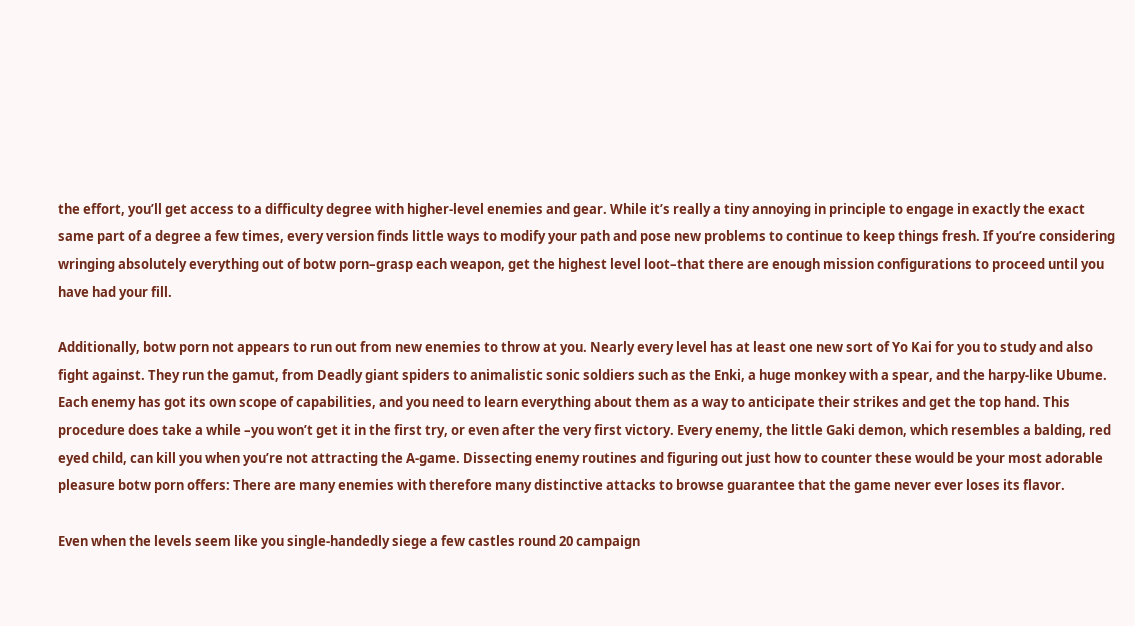the effort, you’ll get access to a difficulty degree with higher-level enemies and gear. While it’s really a tiny annoying in principle to engage in exactly the exact same part of a degree a few times, every version finds little ways to modify your path and pose new problems to continue to keep things fresh. If you’re considering wringing absolutely everything out of botw porn–grasp each weapon, get the highest level loot–that there are enough mission configurations to proceed until you have had your fill.

Additionally, botw porn not appears to run out from new enemies to throw at you. Nearly every level has at least one new sort of Yo Kai for you to study and also fight against. They run the gamut, from Deadly giant spiders to animalistic sonic soldiers such as the Enki, a huge monkey with a spear, and the harpy-like Ubume. Each enemy has got its own scope of capabilities, and you need to learn everything about them as a way to anticipate their strikes and get the top hand. This procedure does take a while –you won’t get it in the first try, or even after the very first victory. Every enemy, the little Gaki demon, which resembles a balding, red eyed child, can kill you when you’re not attracting the A-game. Dissecting enemy routines and figuring out just how to counter these would be your most adorable pleasure botw porn offers: There are many enemies with therefore many distinctive attacks to browse guarantee that the game never ever loses its flavor.

Even when the levels seem like you single-handedly siege a few castles round 20 campaign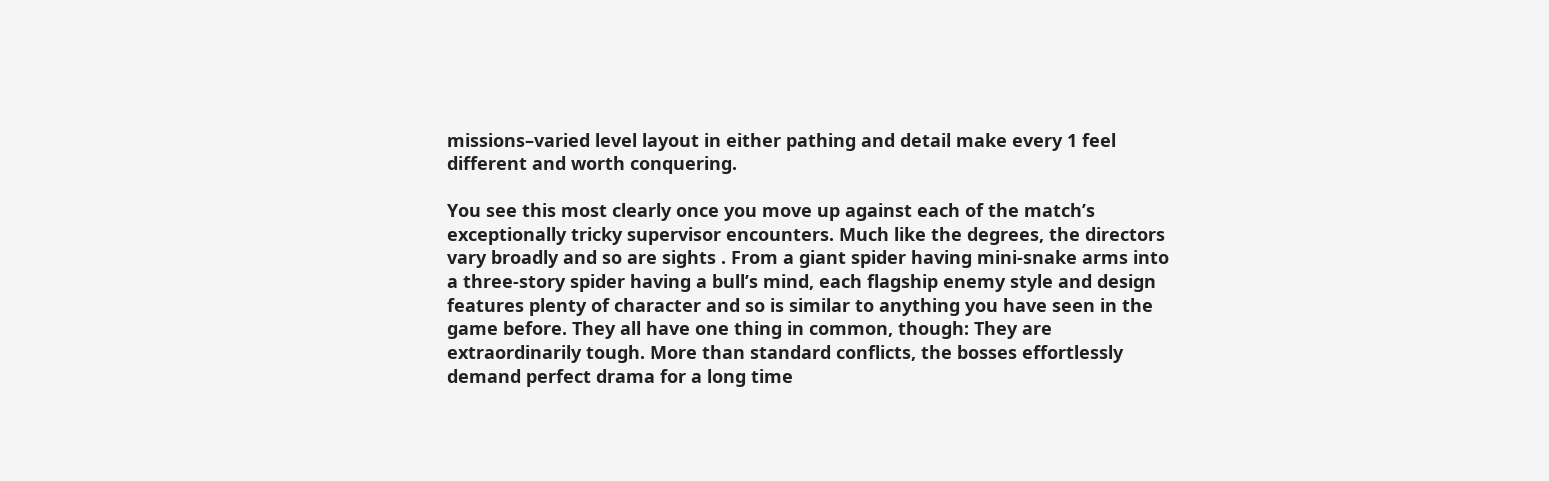missions–varied level layout in either pathing and detail make every 1 feel different and worth conquering.

You see this most clearly once you move up against each of the match’s exceptionally tricky supervisor encounters. Much like the degrees, the directors vary broadly and so are sights . From a giant spider having mini-snake arms into a three-story spider having a bull’s mind, each flagship enemy style and design features plenty of character and so is similar to anything you have seen in the game before. They all have one thing in common, though: They are extraordinarily tough. More than standard conflicts, the bosses effortlessly demand perfect drama for a long time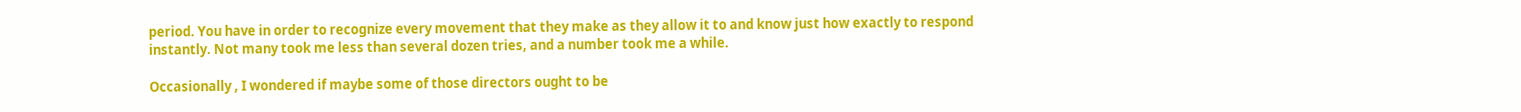period. You have in order to recognize every movement that they make as they allow it to and know just how exactly to respond instantly. Not many took me less than several dozen tries, and a number took me a while.

Occasionally , I wondered if maybe some of those directors ought to be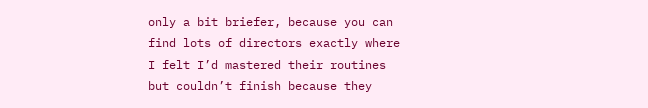only a bit briefer, because you can find lots of directors exactly where I felt I’d mastered their routines but couldn’t finish because they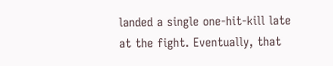landed a single one-hit-kill late at the fight. Eventually, that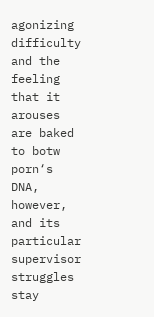agonizing difficulty and the feeling that it arouses are baked to botw porn‘s DNA, however, and its particular supervisor struggles stay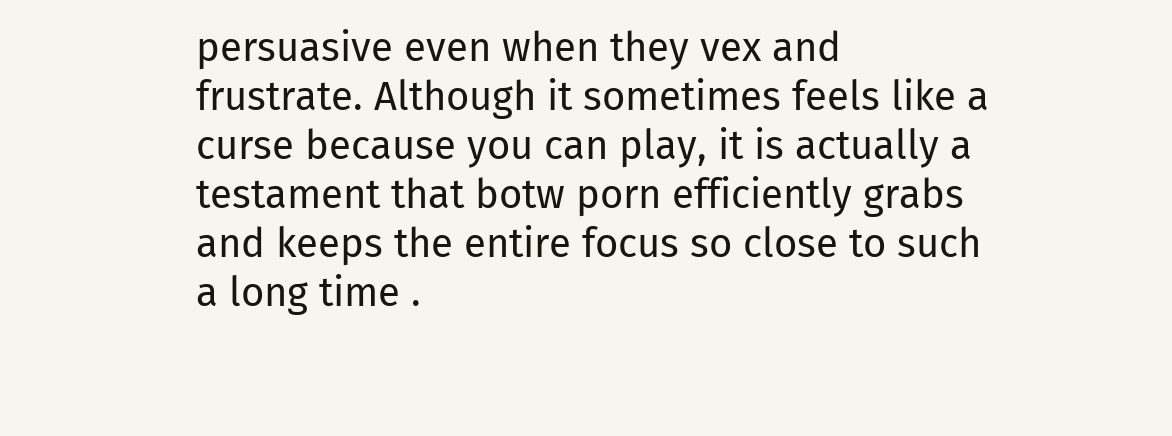persuasive even when they vex and frustrate. Although it sometimes feels like a curse because you can play, it is actually a testament that botw porn efficiently grabs and keeps the entire focus so close to such a long time .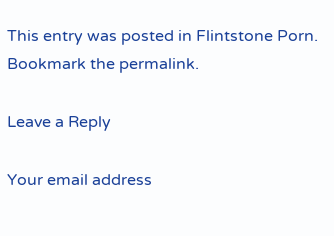This entry was posted in Flintstone Porn. Bookmark the permalink.

Leave a Reply

Your email address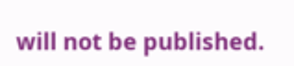will not be published.